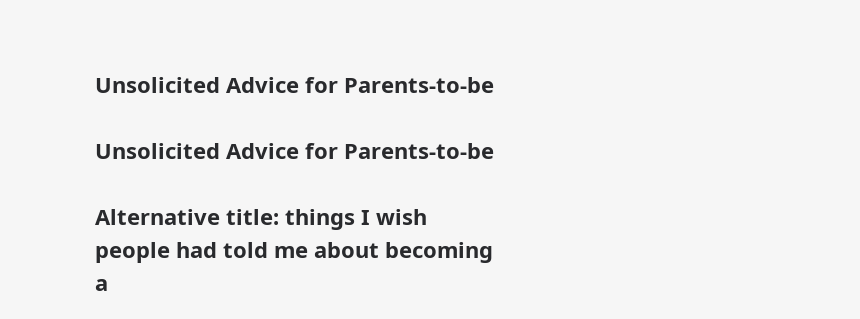Unsolicited Advice for Parents-to-be

Unsolicited Advice for Parents-to-be

Alternative title: things I wish people had told me about becoming a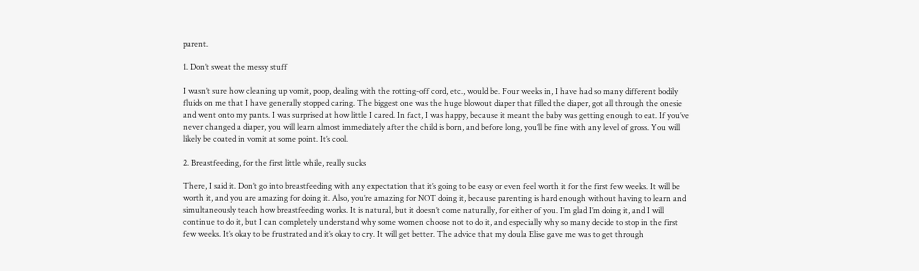parent.

1. Don’t sweat the messy stuff

I wasn’t sure how cleaning up vomit, poop, dealing with the rotting-off cord, etc., would be. Four weeks in, I have had so many different bodily fluids on me that I have generally stopped caring. The biggest one was the huge blowout diaper that filled the diaper, got all through the onesie and went onto my pants. I was surprised at how little I cared. In fact, I was happy, because it meant the baby was getting enough to eat. If you’ve never changed a diaper, you will learn almost immediately after the child is born, and before long, you’ll be fine with any level of gross. You will likely be coated in vomit at some point. It’s cool.

2. Breastfeeding, for the first little while, really sucks

There, I said it. Don’t go into breastfeeding with any expectation that it’s going to be easy or even feel worth it for the first few weeks. It will be worth it, and you are amazing for doing it. Also, you’re amazing for NOT doing it, because parenting is hard enough without having to learn and simultaneously teach how breastfeeding works. It is natural, but it doesn’t come naturally, for either of you. I’m glad I’m doing it, and I will continue to do it, but I can completely understand why some women choose not to do it, and especially why so many decide to stop in the first few weeks. It’s okay to be frustrated and it’s okay to cry. It will get better. The advice that my doula Elise gave me was to get through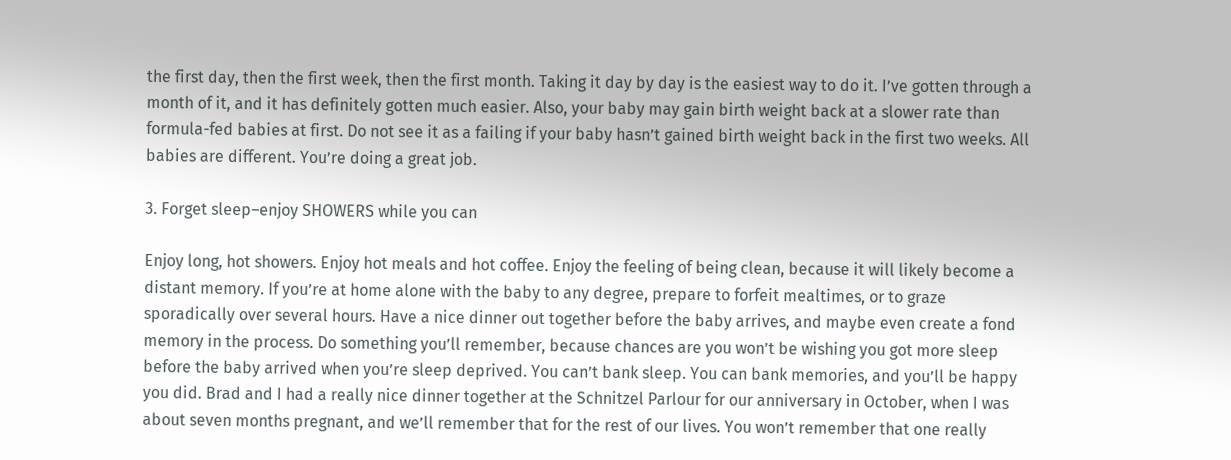the first day, then the first week, then the first month. Taking it day by day is the easiest way to do it. I’ve gotten through a month of it, and it has definitely gotten much easier. Also, your baby may gain birth weight back at a slower rate than formula-fed babies at first. Do not see it as a failing if your baby hasn’t gained birth weight back in the first two weeks. All babies are different. You’re doing a great job.

3. Forget sleep–enjoy SHOWERS while you can

Enjoy long, hot showers. Enjoy hot meals and hot coffee. Enjoy the feeling of being clean, because it will likely become a distant memory. If you’re at home alone with the baby to any degree, prepare to forfeit mealtimes, or to graze sporadically over several hours. Have a nice dinner out together before the baby arrives, and maybe even create a fond memory in the process. Do something you’ll remember, because chances are you won’t be wishing you got more sleep before the baby arrived when you’re sleep deprived. You can’t bank sleep. You can bank memories, and you’ll be happy you did. Brad and I had a really nice dinner together at the Schnitzel Parlour for our anniversary in October, when I was about seven months pregnant, and we’ll remember that for the rest of our lives. You won’t remember that one really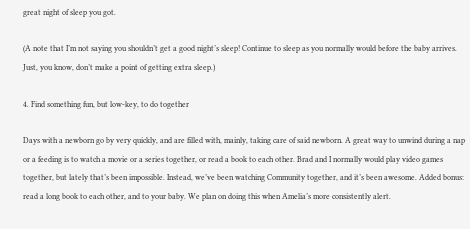great night of sleep you got.

(A note that I’m not saying you shouldn’t get a good night’s sleep! Continue to sleep as you normally would before the baby arrives. Just, you know, don’t make a point of getting extra sleep.)

4. Find something fun, but low-key, to do together

Days with a newborn go by very quickly, and are filled with, mainly, taking care of said newborn. A great way to unwind during a nap or a feeding is to watch a movie or a series together, or read a book to each other. Brad and I normally would play video games together, but lately that’s been impossible. Instead, we’ve been watching Community together, and it’s been awesome. Added bonus: read a long book to each other, and to your baby. We plan on doing this when Amelia’s more consistently alert.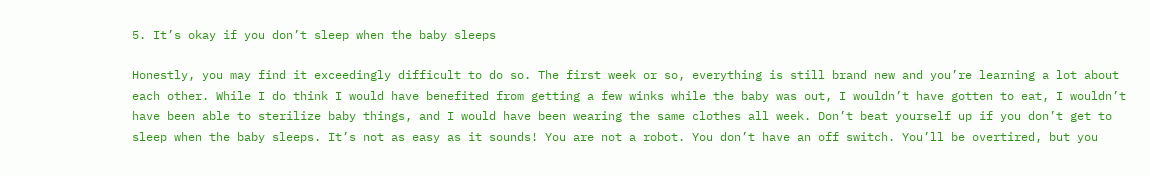5. It’s okay if you don’t sleep when the baby sleeps

Honestly, you may find it exceedingly difficult to do so. The first week or so, everything is still brand new and you’re learning a lot about each other. While I do think I would have benefited from getting a few winks while the baby was out, I wouldn’t have gotten to eat, I wouldn’t have been able to sterilize baby things, and I would have been wearing the same clothes all week. Don’t beat yourself up if you don’t get to sleep when the baby sleeps. It’s not as easy as it sounds! You are not a robot. You don’t have an off switch. You’ll be overtired, but you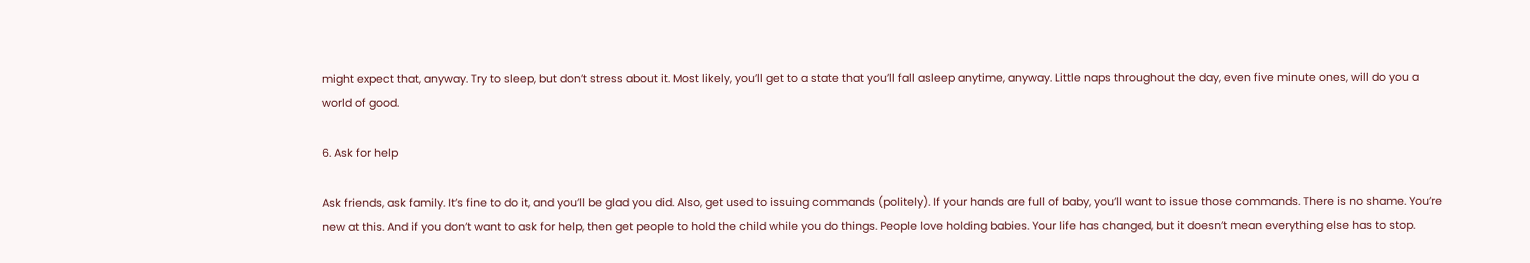might expect that, anyway. Try to sleep, but don’t stress about it. Most likely, you’ll get to a state that you’ll fall asleep anytime, anyway. Little naps throughout the day, even five minute ones, will do you a world of good.

6. Ask for help

Ask friends, ask family. It’s fine to do it, and you’ll be glad you did. Also, get used to issuing commands (politely). If your hands are full of baby, you’ll want to issue those commands. There is no shame. You’re new at this. And if you don’t want to ask for help, then get people to hold the child while you do things. People love holding babies. Your life has changed, but it doesn’t mean everything else has to stop.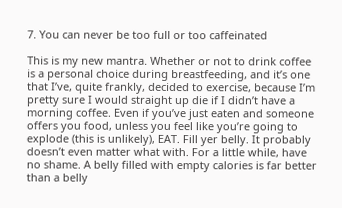7. You can never be too full or too caffeinated

This is my new mantra. Whether or not to drink coffee is a personal choice during breastfeeding, and it’s one that I’ve, quite frankly, decided to exercise, because I’m pretty sure I would straight up die if I didn’t have a morning coffee. Even if you’ve just eaten and someone offers you food, unless you feel like you’re going to explode (this is unlikely), EAT. Fill yer belly. It probably doesn’t even matter what with. For a little while, have no shame. A belly filled with empty calories is far better than a belly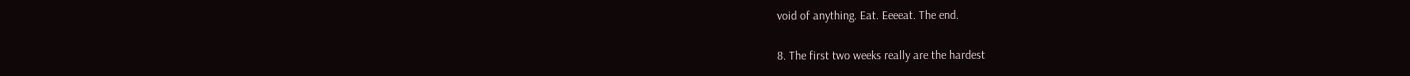void of anything. Eat. Eeeeat. The end.

8. The first two weeks really are the hardest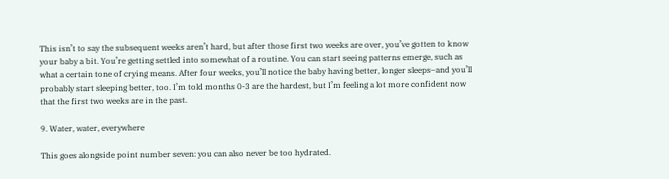This isn’t to say the subsequent weeks aren’t hard, but after those first two weeks are over, you’ve gotten to know your baby a bit. You’re getting settled into somewhat of a routine. You can start seeing patterns emerge, such as what a certain tone of crying means. After four weeks, you’ll notice the baby having better, longer sleeps–and you’ll probably start sleeping better, too. I’m told months 0-3 are the hardest, but I’m feeling a lot more confident now that the first two weeks are in the past.

9. Water, water, everywhere

This goes alongside point number seven: you can also never be too hydrated.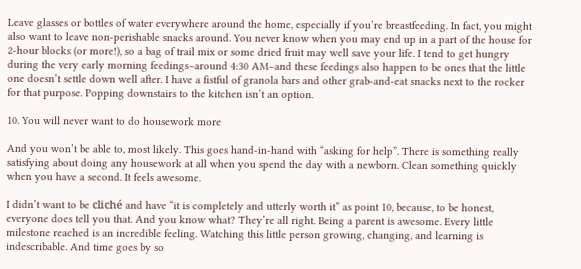Leave glasses or bottles of water everywhere around the home, especially if you’re breastfeeding. In fact, you might also want to leave non-perishable snacks around. You never know when you may end up in a part of the house for 2-hour blocks (or more!), so a bag of trail mix or some dried fruit may well save your life. I tend to get hungry during the very early morning feedings–around 4:30 AM–and these feedings also happen to be ones that the little one doesn’t settle down well after. I have a fistful of granola bars and other grab-and-eat snacks next to the rocker for that purpose. Popping downstairs to the kitchen isn’t an option.

10. You will never want to do housework more

And you won’t be able to, most likely. This goes hand-in-hand with “asking for help”. There is something really satisfying about doing any housework at all when you spend the day with a newborn. Clean something quickly when you have a second. It feels awesome.

I didn’t want to be cliché and have “it is completely and utterly worth it” as point 10, because, to be honest, everyone does tell you that. And you know what? They’re all right. Being a parent is awesome. Every little milestone reached is an incredible feeling. Watching this little person growing, changing, and learning is indescribable. And time goes by so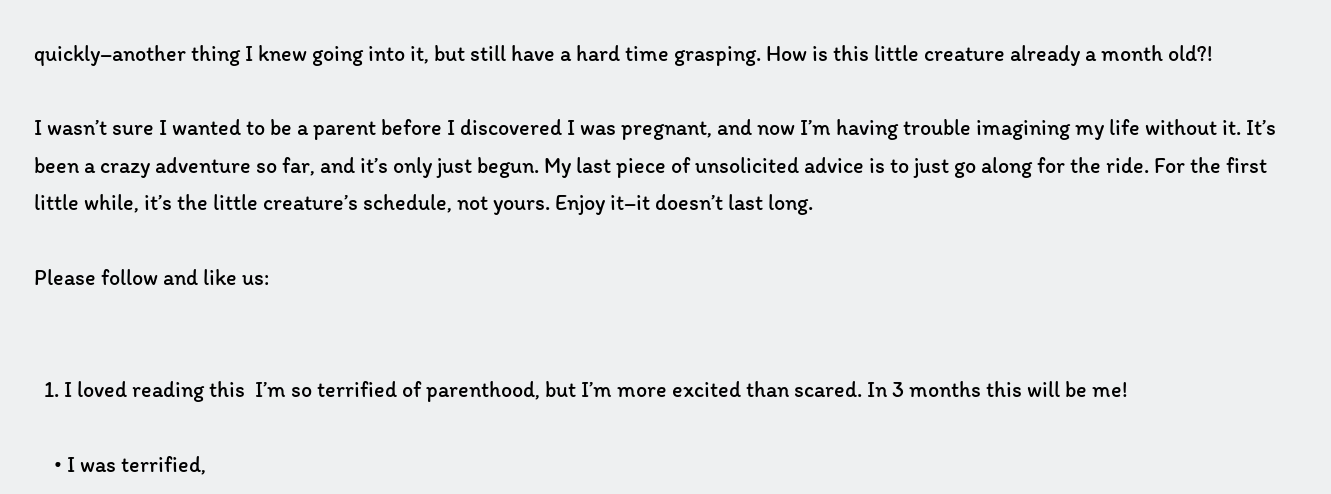quickly–another thing I knew going into it, but still have a hard time grasping. How is this little creature already a month old?!

I wasn’t sure I wanted to be a parent before I discovered I was pregnant, and now I’m having trouble imagining my life without it. It’s been a crazy adventure so far, and it’s only just begun. My last piece of unsolicited advice is to just go along for the ride. For the first little while, it’s the little creature’s schedule, not yours. Enjoy it–it doesn’t last long.

Please follow and like us:


  1. I loved reading this  I’m so terrified of parenthood, but I’m more excited than scared. In 3 months this will be me!

    • I was terrified,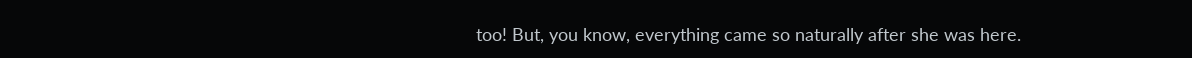too! But, you know, everything came so naturally after she was here.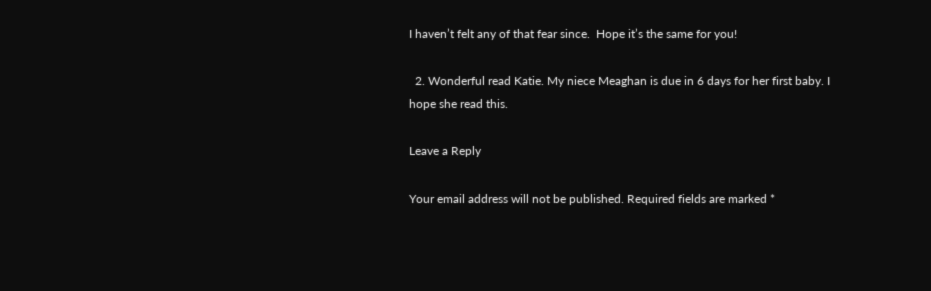I haven’t felt any of that fear since.  Hope it’s the same for you!

  2. Wonderful read Katie. My niece Meaghan is due in 6 days for her first baby. I hope she read this.

Leave a Reply

Your email address will not be published. Required fields are marked *